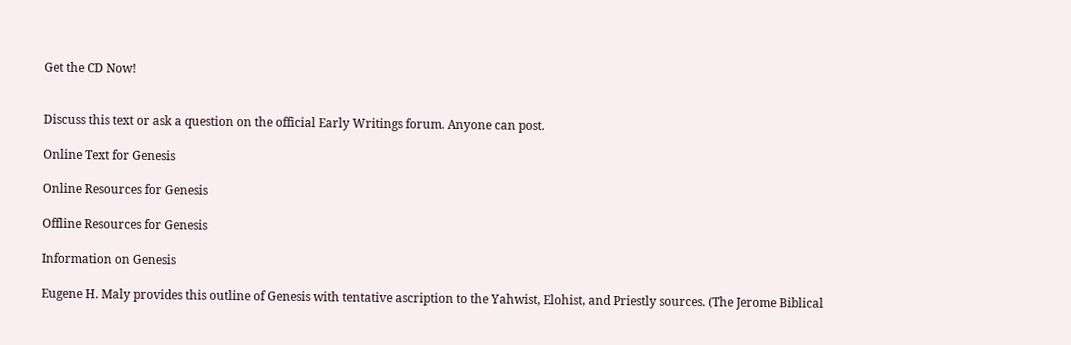Get the CD Now!


Discuss this text or ask a question on the official Early Writings forum. Anyone can post.

Online Text for Genesis

Online Resources for Genesis

Offline Resources for Genesis

Information on Genesis

Eugene H. Maly provides this outline of Genesis with tentative ascription to the Yahwist, Elohist, and Priestly sources. (The Jerome Biblical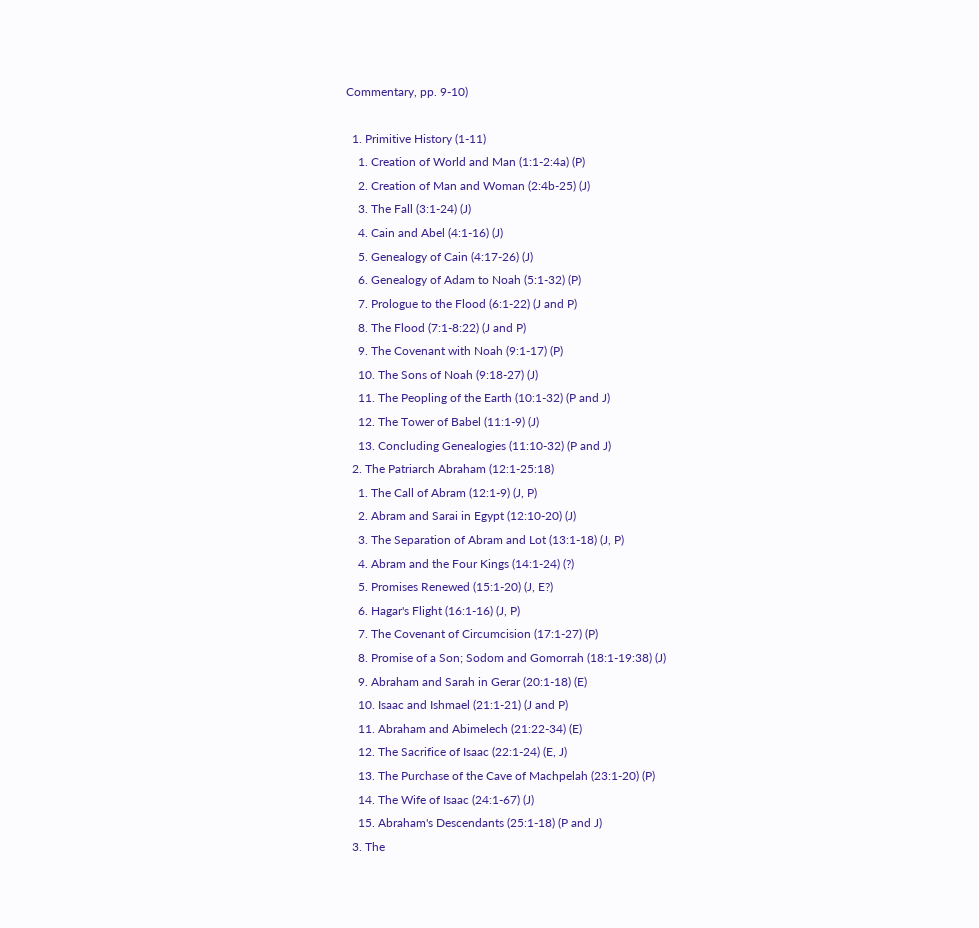Commentary, pp. 9-10)

  1. Primitive History (1-11)
    1. Creation of World and Man (1:1-2:4a) (P)
    2. Creation of Man and Woman (2:4b-25) (J)
    3. The Fall (3:1-24) (J)
    4. Cain and Abel (4:1-16) (J)
    5. Genealogy of Cain (4:17-26) (J)
    6. Genealogy of Adam to Noah (5:1-32) (P)
    7. Prologue to the Flood (6:1-22) (J and P)
    8. The Flood (7:1-8:22) (J and P)
    9. The Covenant with Noah (9:1-17) (P)
    10. The Sons of Noah (9:18-27) (J)
    11. The Peopling of the Earth (10:1-32) (P and J)
    12. The Tower of Babel (11:1-9) (J)
    13. Concluding Genealogies (11:10-32) (P and J)
  2. The Patriarch Abraham (12:1-25:18)
    1. The Call of Abram (12:1-9) (J, P)
    2. Abram and Sarai in Egypt (12:10-20) (J)
    3. The Separation of Abram and Lot (13:1-18) (J, P)
    4. Abram and the Four Kings (14:1-24) (?)
    5. Promises Renewed (15:1-20) (J, E?)
    6. Hagar's Flight (16:1-16) (J, P)
    7. The Covenant of Circumcision (17:1-27) (P)
    8. Promise of a Son; Sodom and Gomorrah (18:1-19:38) (J)
    9. Abraham and Sarah in Gerar (20:1-18) (E)
    10. Isaac and Ishmael (21:1-21) (J and P)
    11. Abraham and Abimelech (21:22-34) (E)
    12. The Sacrifice of Isaac (22:1-24) (E, J)
    13. The Purchase of the Cave of Machpelah (23:1-20) (P)
    14. The Wife of Isaac (24:1-67) (J)
    15. Abraham's Descendants (25:1-18) (P and J)
  3. The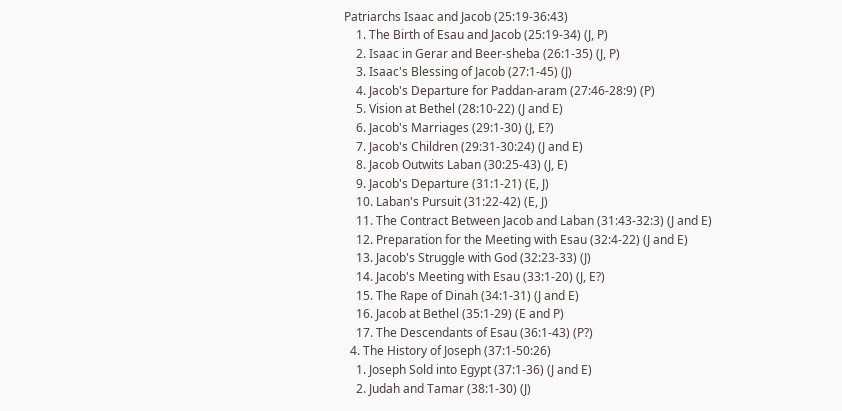Patriarchs Isaac and Jacob (25:19-36:43)
    1. The Birth of Esau and Jacob (25:19-34) (J, P)
    2. Isaac in Gerar and Beer-sheba (26:1-35) (J, P)
    3. Isaac's Blessing of Jacob (27:1-45) (J)
    4. Jacob's Departure for Paddan-aram (27:46-28:9) (P)
    5. Vision at Bethel (28:10-22) (J and E)
    6. Jacob's Marriages (29:1-30) (J, E?)
    7. Jacob's Children (29:31-30:24) (J and E)
    8. Jacob Outwits Laban (30:25-43) (J, E)
    9. Jacob's Departure (31:1-21) (E, J)
    10. Laban's Pursuit (31:22-42) (E, J)
    11. The Contract Between Jacob and Laban (31:43-32:3) (J and E)
    12. Preparation for the Meeting with Esau (32:4-22) (J and E)
    13. Jacob's Struggle with God (32:23-33) (J)
    14. Jacob's Meeting with Esau (33:1-20) (J, E?)
    15. The Rape of Dinah (34:1-31) (J and E)
    16. Jacob at Bethel (35:1-29) (E and P)
    17. The Descendants of Esau (36:1-43) (P?)
  4. The History of Joseph (37:1-50:26)
    1. Joseph Sold into Egypt (37:1-36) (J and E)
    2. Judah and Tamar (38:1-30) (J)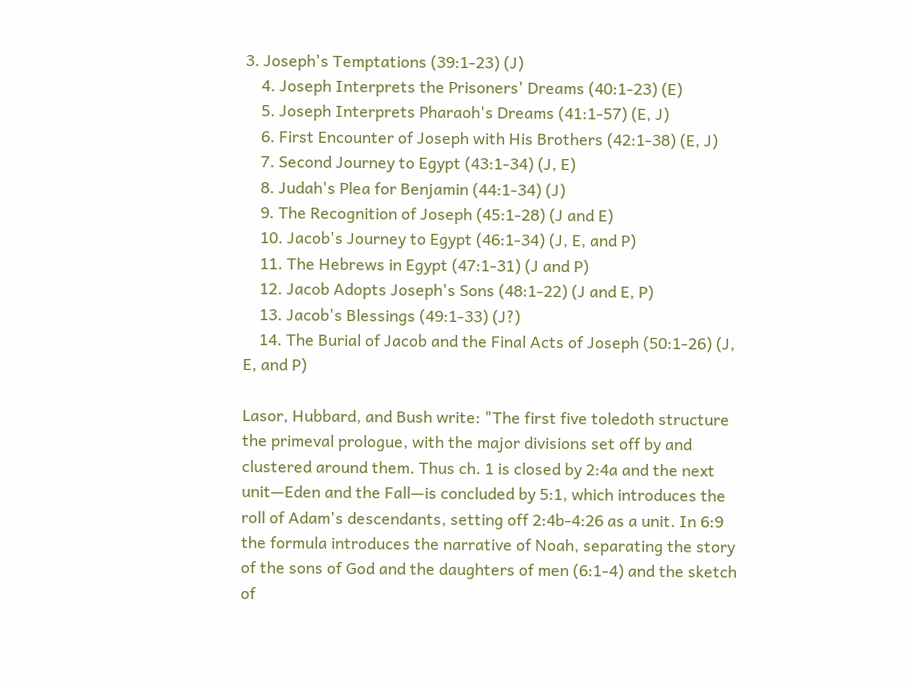3. Joseph's Temptations (39:1-23) (J)
    4. Joseph Interprets the Prisoners' Dreams (40:1-23) (E)
    5. Joseph Interprets Pharaoh's Dreams (41:1-57) (E, J)
    6. First Encounter of Joseph with His Brothers (42:1-38) (E, J)
    7. Second Journey to Egypt (43:1-34) (J, E)
    8. Judah's Plea for Benjamin (44:1-34) (J)
    9. The Recognition of Joseph (45:1-28) (J and E)
    10. Jacob's Journey to Egypt (46:1-34) (J, E, and P)
    11. The Hebrews in Egypt (47:1-31) (J and P)
    12. Jacob Adopts Joseph's Sons (48:1-22) (J and E, P)
    13. Jacob's Blessings (49:1-33) (J?)
    14. The Burial of Jacob and the Final Acts of Joseph (50:1-26) (J, E, and P)

Lasor, Hubbard, and Bush write: "The first five toledoth structure the primeval prologue, with the major divisions set off by and clustered around them. Thus ch. 1 is closed by 2:4a and the next unit—Eden and the Fall—is concluded by 5:1, which introduces the roll of Adam's descendants, setting off 2:4b-4:26 as a unit. In 6:9 the formula introduces the narrative of Noah, separating the story of the sons of God and the daughters of men (6:1-4) and the sketch of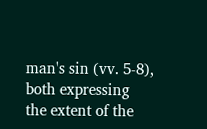man's sin (vv. 5-8), both expressing the extent of the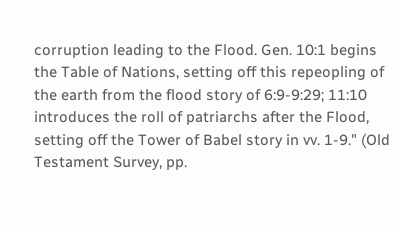corruption leading to the Flood. Gen. 10:1 begins the Table of Nations, setting off this repeopling of the earth from the flood story of 6:9-9:29; 11:10 introduces the roll of patriarchs after the Flood, setting off the Tower of Babel story in vv. 1-9." (Old Testament Survey, pp.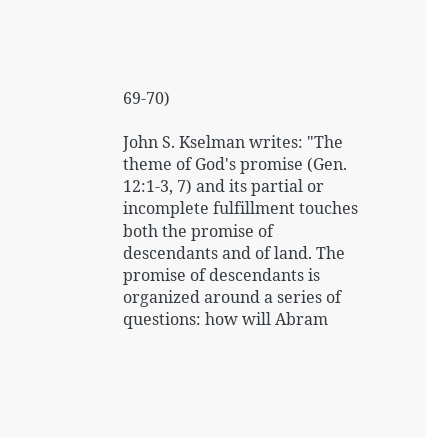69-70)

John S. Kselman writes: "The theme of God's promise (Gen. 12:1-3, 7) and its partial or incomplete fulfillment touches both the promise of descendants and of land. The promise of descendants is organized around a series of questions: how will Abram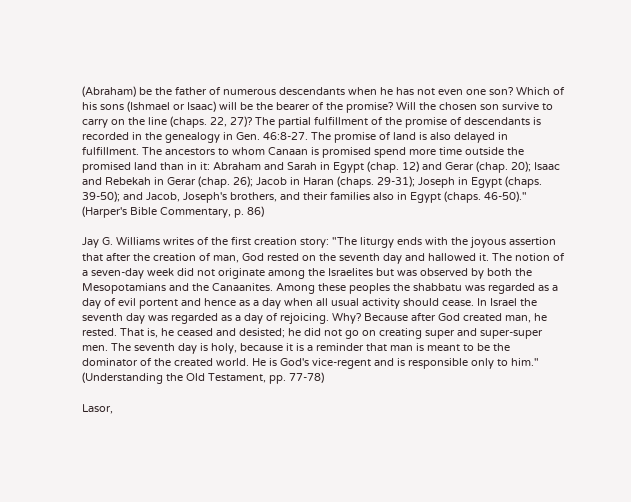(Abraham) be the father of numerous descendants when he has not even one son? Which of his sons (Ishmael or Isaac) will be the bearer of the promise? Will the chosen son survive to carry on the line (chaps. 22, 27)? The partial fulfillment of the promise of descendants is recorded in the genealogy in Gen. 46:8-27. The promise of land is also delayed in fulfillment. The ancestors to whom Canaan is promised spend more time outside the promised land than in it: Abraham and Sarah in Egypt (chap. 12) and Gerar (chap. 20); Isaac and Rebekah in Gerar (chap. 26); Jacob in Haran (chaps. 29-31); Joseph in Egypt (chaps. 39-50); and Jacob, Joseph's brothers, and their families also in Egypt (chaps. 46-50)." (Harper's Bible Commentary, p. 86)

Jay G. Williams writes of the first creation story: "The liturgy ends with the joyous assertion that after the creation of man, God rested on the seventh day and hallowed it. The notion of a seven-day week did not originate among the Israelites but was observed by both the Mesopotamians and the Canaanites. Among these peoples the shabbatu was regarded as a day of evil portent and hence as a day when all usual activity should cease. In Israel the seventh day was regarded as a day of rejoicing. Why? Because after God created man, he rested. That is, he ceased and desisted; he did not go on creating super and super-super men. The seventh day is holy, because it is a reminder that man is meant to be the dominator of the created world. He is God's vice-regent and is responsible only to him." (Understanding the Old Testament, pp. 77-78)

Lasor,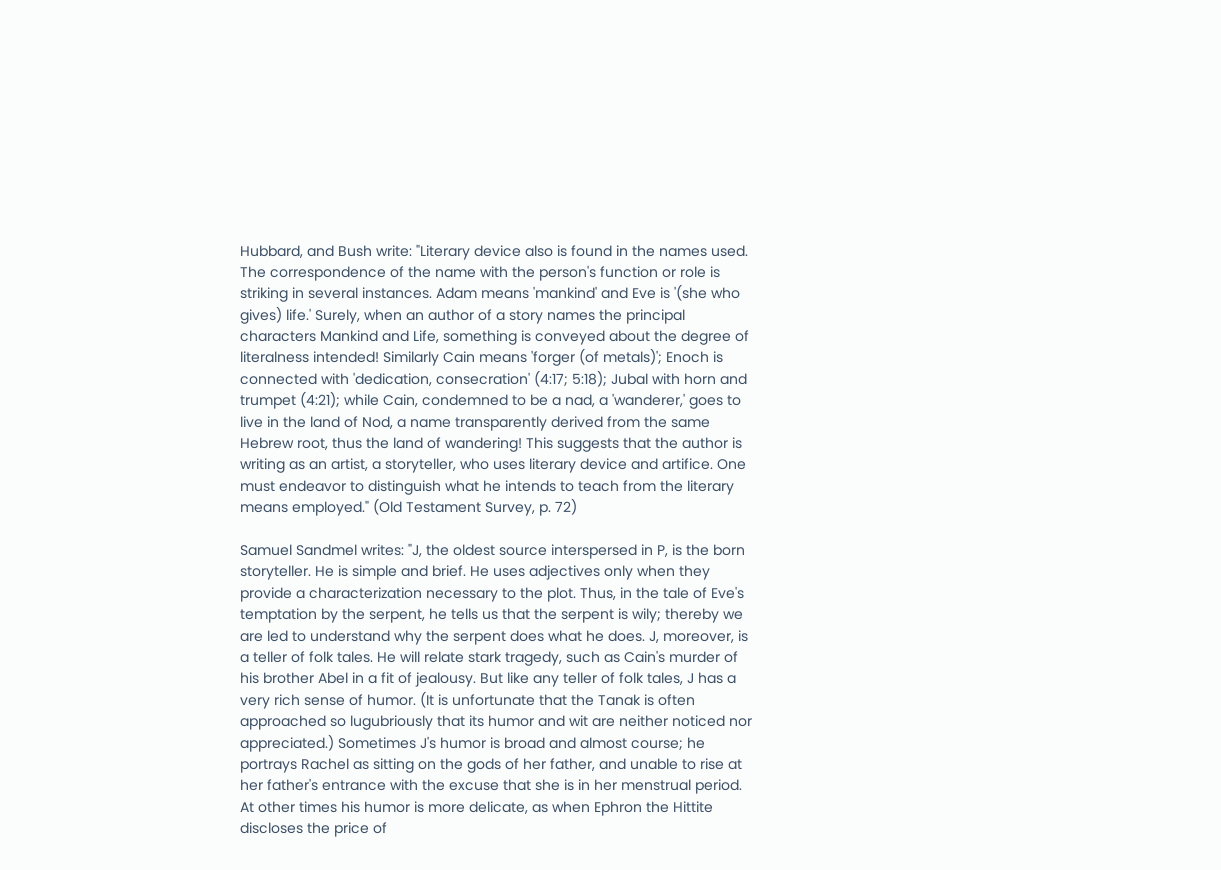Hubbard, and Bush write: "Literary device also is found in the names used. The correspondence of the name with the person's function or role is striking in several instances. Adam means 'mankind' and Eve is '(she who gives) life.' Surely, when an author of a story names the principal characters Mankind and Life, something is conveyed about the degree of literalness intended! Similarly Cain means 'forger (of metals)'; Enoch is connected with 'dedication, consecration' (4:17; 5:18); Jubal with horn and trumpet (4:21); while Cain, condemned to be a nad, a 'wanderer,' goes to live in the land of Nod, a name transparently derived from the same Hebrew root, thus the land of wandering! This suggests that the author is writing as an artist, a storyteller, who uses literary device and artifice. One must endeavor to distinguish what he intends to teach from the literary means employed." (Old Testament Survey, p. 72)

Samuel Sandmel writes: "J, the oldest source interspersed in P, is the born storyteller. He is simple and brief. He uses adjectives only when they provide a characterization necessary to the plot. Thus, in the tale of Eve's temptation by the serpent, he tells us that the serpent is wily; thereby we are led to understand why the serpent does what he does. J, moreover, is a teller of folk tales. He will relate stark tragedy, such as Cain's murder of his brother Abel in a fit of jealousy. But like any teller of folk tales, J has a very rich sense of humor. (It is unfortunate that the Tanak is often approached so lugubriously that its humor and wit are neither noticed nor appreciated.) Sometimes J's humor is broad and almost course; he portrays Rachel as sitting on the gods of her father, and unable to rise at her father's entrance with the excuse that she is in her menstrual period. At other times his humor is more delicate, as when Ephron the Hittite discloses the price of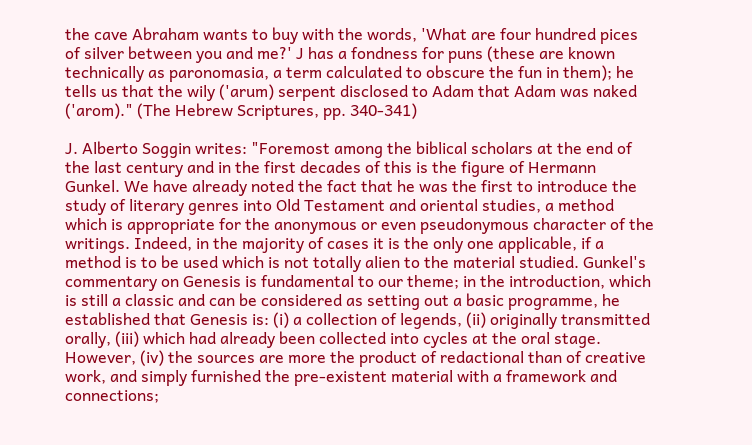the cave Abraham wants to buy with the words, 'What are four hundred pices of silver between you and me?' J has a fondness for puns (these are known technically as paronomasia, a term calculated to obscure the fun in them); he tells us that the wily ('arum) serpent disclosed to Adam that Adam was naked ('arom)." (The Hebrew Scriptures, pp. 340-341)

J. Alberto Soggin writes: "Foremost among the biblical scholars at the end of the last century and in the first decades of this is the figure of Hermann Gunkel. We have already noted the fact that he was the first to introduce the study of literary genres into Old Testament and oriental studies, a method which is appropriate for the anonymous or even pseudonymous character of the writings. Indeed, in the majority of cases it is the only one applicable, if a method is to be used which is not totally alien to the material studied. Gunkel's commentary on Genesis is fundamental to our theme; in the introduction, which is still a classic and can be considered as setting out a basic programme, he established that Genesis is: (i) a collection of legends, (ii) originally transmitted orally, (iii) which had already been collected into cycles at the oral stage. However, (iv) the sources are more the product of redactional than of creative work, and simply furnished the pre-existent material with a framework and connections;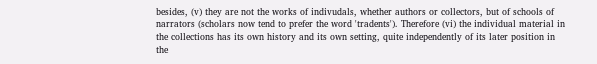besides, (v) they are not the works of indivudals, whether authors or collectors, but of schools of narrators (scholars now tend to prefer the word 'tradents'). Therefore (vi) the individual material in the collections has its own history and its own setting, quite independently of its later position in the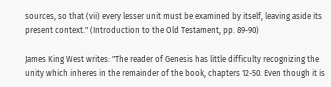sources, so that (vii) every lesser unit must be examined by itself, leaving aside its present context." (Introduction to the Old Testament, pp. 89-90)

James King West writes: "The reader of Genesis has little difficulty recognizing the unity which inheres in the remainder of the book, chapters 12-50. Even though it is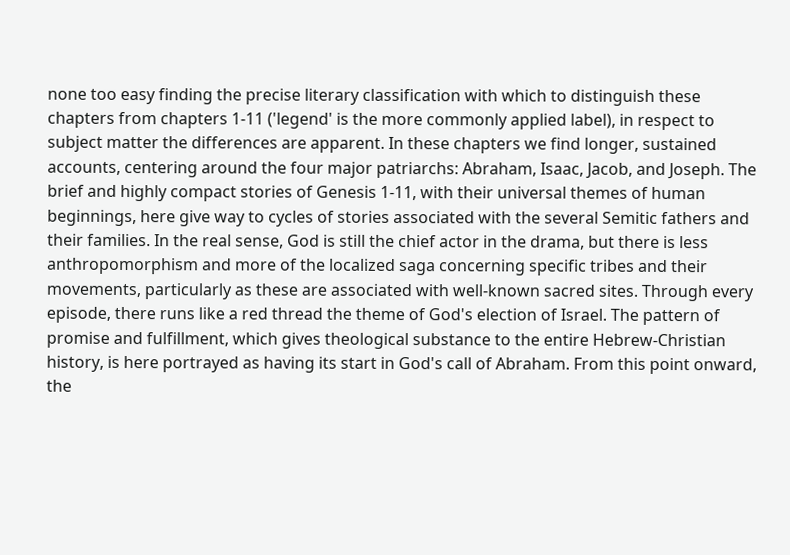none too easy finding the precise literary classification with which to distinguish these chapters from chapters 1-11 ('legend' is the more commonly applied label), in respect to subject matter the differences are apparent. In these chapters we find longer, sustained accounts, centering around the four major patriarchs: Abraham, Isaac, Jacob, and Joseph. The brief and highly compact stories of Genesis 1-11, with their universal themes of human beginnings, here give way to cycles of stories associated with the several Semitic fathers and their families. In the real sense, God is still the chief actor in the drama, but there is less anthropomorphism and more of the localized saga concerning specific tribes and their movements, particularly as these are associated with well-known sacred sites. Through every episode, there runs like a red thread the theme of God's election of Israel. The pattern of promise and fulfillment, which gives theological substance to the entire Hebrew-Christian history, is here portrayed as having its start in God's call of Abraham. From this point onward, the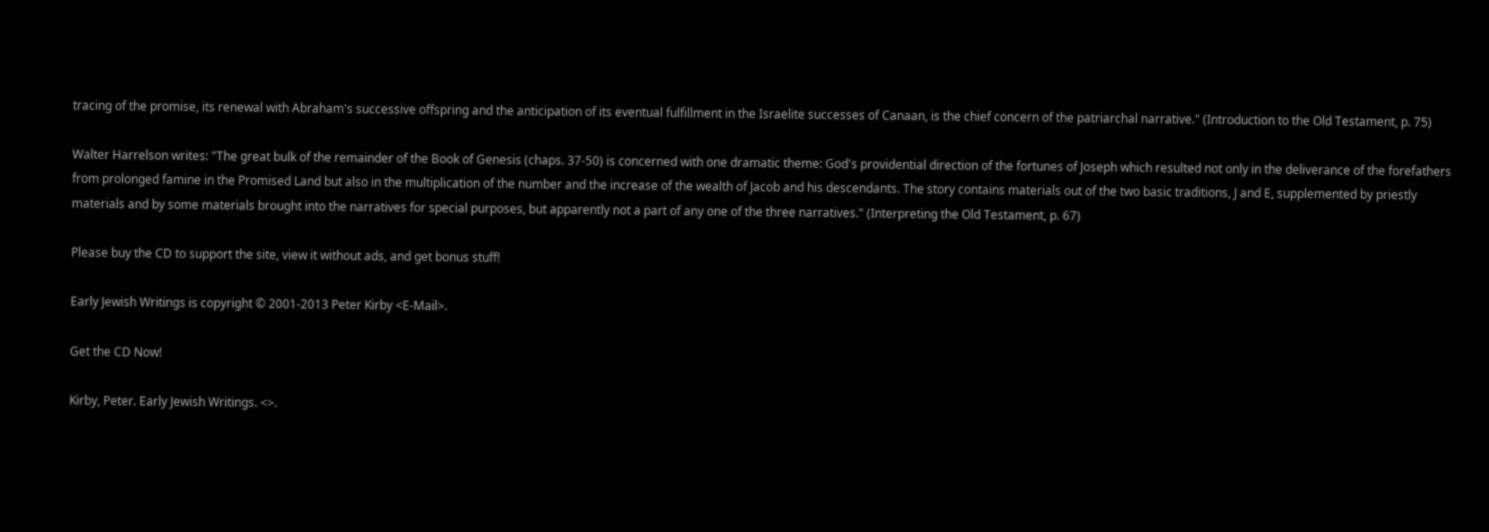tracing of the promise, its renewal with Abraham's successive offspring and the anticipation of its eventual fulfillment in the Israelite successes of Canaan, is the chief concern of the patriarchal narrative." (Introduction to the Old Testament, p. 75)

Walter Harrelson writes: "The great bulk of the remainder of the Book of Genesis (chaps. 37-50) is concerned with one dramatic theme: God's providential direction of the fortunes of Joseph which resulted not only in the deliverance of the forefathers from prolonged famine in the Promised Land but also in the multiplication of the number and the increase of the wealth of Jacob and his descendants. The story contains materials out of the two basic traditions, J and E, supplemented by priestly materials and by some materials brought into the narratives for special purposes, but apparently not a part of any one of the three narratives." (Interpreting the Old Testament, p. 67)

Please buy the CD to support the site, view it without ads, and get bonus stuff!

Early Jewish Writings is copyright © 2001-2013 Peter Kirby <E-Mail>.

Get the CD Now!

Kirby, Peter. Early Jewish Writings. <>.